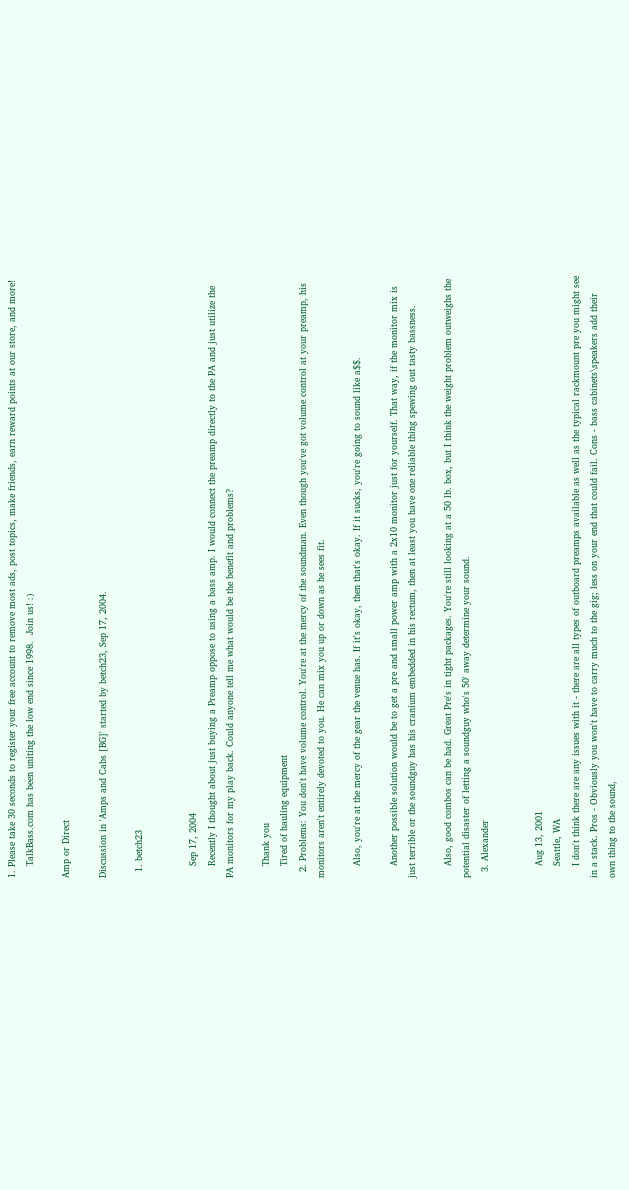1. Please take 30 seconds to register your free account to remove most ads, post topics, make friends, earn reward points at our store, and more!
    TalkBass.com has been uniting the low end since 1998.  Join us! :)

Amp or Direct

Discussion in 'Amps and Cabs [BG]' started by betch23, Sep 17, 2004.

  1. betch23


    Sep 17, 2004
    Recently I thought about just buying a Preamp oppose to using a bass amp. I would connect the preamp directly to the PA and just utilize the PA monitors for my play back. Could anyone tell me what would be the benefit and problems?

    Thank you
    Tired of hauling equipment
  2. Problems: You don't have volume control. You're at the mercy of the soundman. Even though you've got volume control at your preamp, his monitors aren't entirely devoted to you. He can mix you up or down as he sees fit.

    Also, you're at the mercy of the gear the venue has. If it's okay, then that's okay. If it sucks, you're going to sound like a$$.

    Another possible solution would be to get a pre and small power amp with a 2x10 monitor just for yourself. That way, if the monitor mix is just terrible or the soundguy has his cranium embedded in his rectum, then at least you have one reliable thing spewing out tasty bassness.

    Also, good combos can be had. Great Pre's in tight packages. You're still looking at a 50 lb. box, but I think the weight problem outweighs the potential disaster of letting a soundguy who's 50' away determine your sound.
  3. Alexander


    Aug 13, 2001
    Seattle, WA
    I don't think there are any issues with it - there are all types of outboard preamps available as well as the typical rackmount pre you might see in a stack. Pros - Obviously you won't have to carry much to the gig; less on your end that could fail. Cons - bass cabinets\speakers add their own thing to the sound,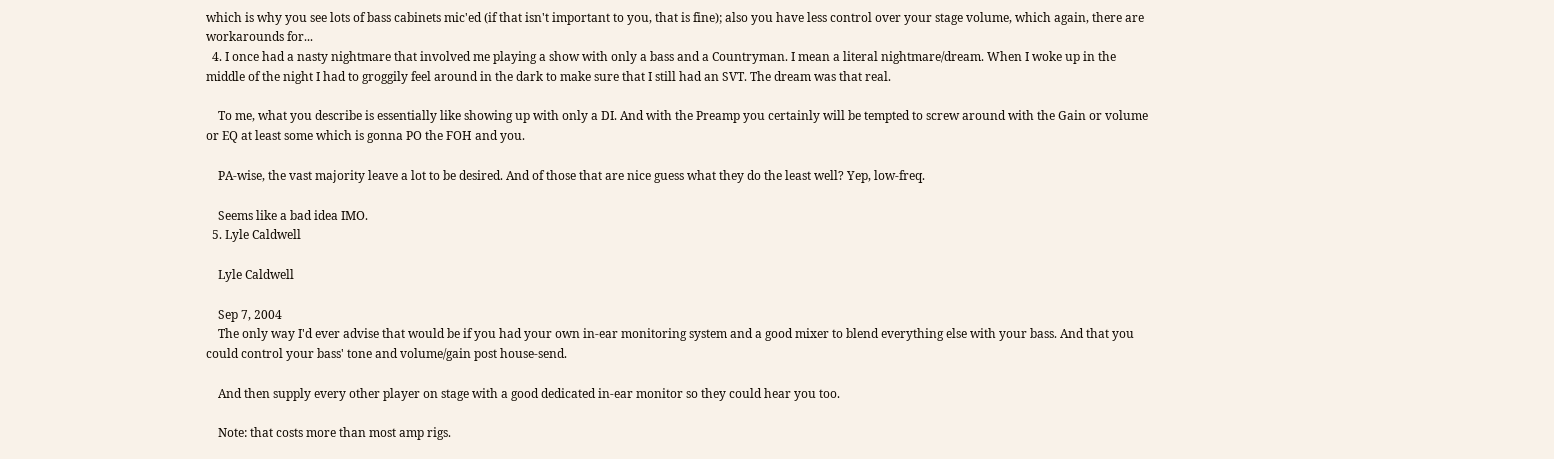which is why you see lots of bass cabinets mic'ed (if that isn't important to you, that is fine); also you have less control over your stage volume, which again, there are workarounds for...
  4. I once had a nasty nightmare that involved me playing a show with only a bass and a Countryman. I mean a literal nightmare/dream. When I woke up in the middle of the night I had to groggily feel around in the dark to make sure that I still had an SVT. The dream was that real.

    To me, what you describe is essentially like showing up with only a DI. And with the Preamp you certainly will be tempted to screw around with the Gain or volume or EQ at least some which is gonna PO the FOH and you.

    PA-wise, the vast majority leave a lot to be desired. And of those that are nice guess what they do the least well? Yep, low-freq.

    Seems like a bad idea IMO.
  5. Lyle Caldwell

    Lyle Caldwell

    Sep 7, 2004
    The only way I'd ever advise that would be if you had your own in-ear monitoring system and a good mixer to blend everything else with your bass. And that you could control your bass' tone and volume/gain post house-send.

    And then supply every other player on stage with a good dedicated in-ear monitor so they could hear you too.

    Note: that costs more than most amp rigs.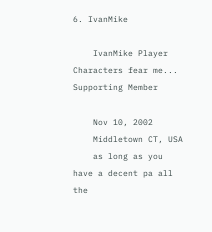6. IvanMike

    IvanMike Player Characters fear me... Supporting Member

    Nov 10, 2002
    Middletown CT, USA
    as long as you have a decent pa all the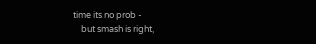time its no prob -
    but smash is right,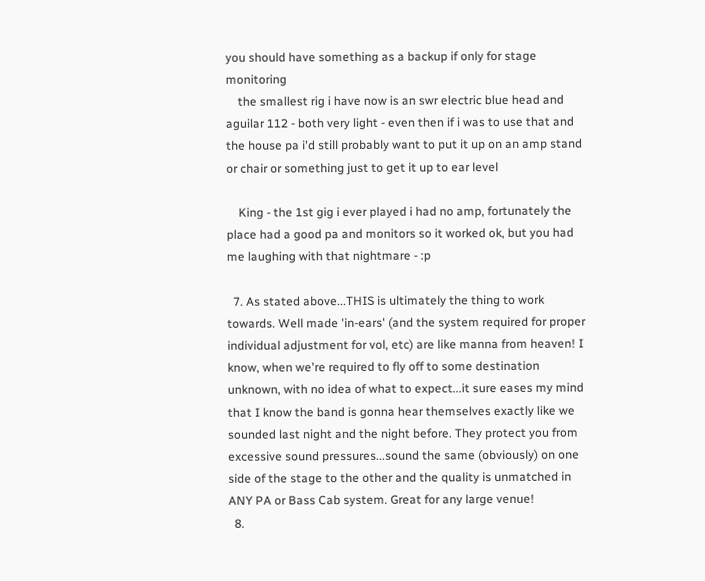you should have something as a backup if only for stage monitoring
    the smallest rig i have now is an swr electric blue head and aguilar 112 - both very light - even then if i was to use that and the house pa i'd still probably want to put it up on an amp stand or chair or something just to get it up to ear level

    King - the 1st gig i ever played i had no amp, fortunately the place had a good pa and monitors so it worked ok, but you had me laughing with that nightmare - :p

  7. As stated above...THIS is ultimately the thing to work towards. Well made 'in-ears' (and the system required for proper individual adjustment for vol, etc) are like manna from heaven! I know, when we're required to fly off to some destination unknown, with no idea of what to expect...it sure eases my mind that I know the band is gonna hear themselves exactly like we sounded last night and the night before. They protect you from excessive sound pressures...sound the same (obviously) on one side of the stage to the other and the quality is unmatched in ANY PA or Bass Cab system. Great for any large venue!
  8.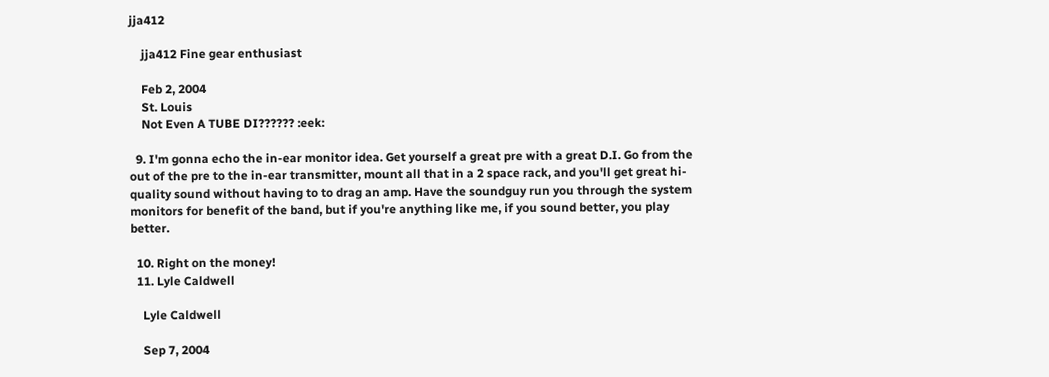jja412

    jja412 Fine gear enthusiast

    Feb 2, 2004
    St. Louis
    Not Even A TUBE DI?????? :eek:

  9. I'm gonna echo the in-ear monitor idea. Get yourself a great pre with a great D.I. Go from the out of the pre to the in-ear transmitter, mount all that in a 2 space rack, and you'll get great hi-quality sound without having to to drag an amp. Have the soundguy run you through the system monitors for benefit of the band, but if you're anything like me, if you sound better, you play better.

  10. Right on the money!
  11. Lyle Caldwell

    Lyle Caldwell

    Sep 7, 2004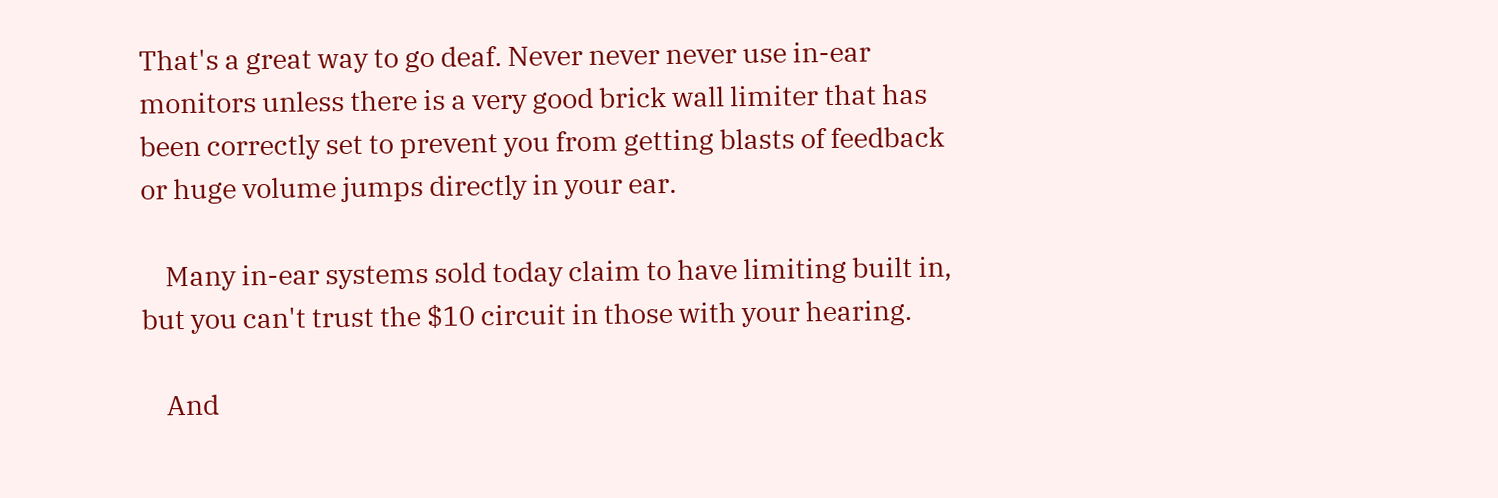That's a great way to go deaf. Never never never use in-ear monitors unless there is a very good brick wall limiter that has been correctly set to prevent you from getting blasts of feedback or huge volume jumps directly in your ear.

    Many in-ear systems sold today claim to have limiting built in, but you can't trust the $10 circuit in those with your hearing.

    And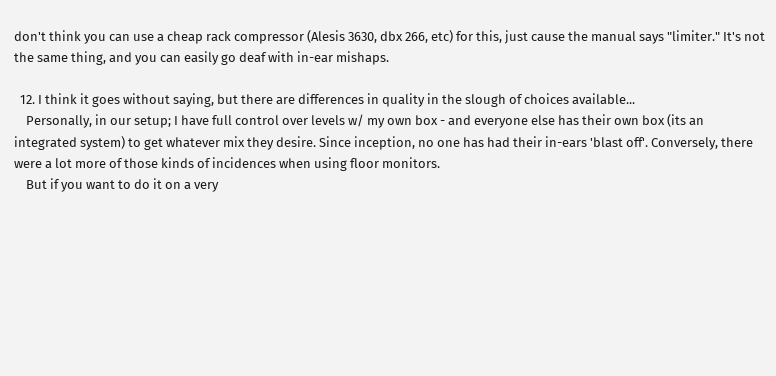don't think you can use a cheap rack compressor (Alesis 3630, dbx 266, etc) for this, just cause the manual says "limiter." It's not the same thing, and you can easily go deaf with in-ear mishaps.

  12. I think it goes without saying, but there are differences in quality in the slough of choices available...
    Personally, in our setup; I have full control over levels w/ my own box - and everyone else has their own box (its an integrated system) to get whatever mix they desire. Since inception, no one has had their in-ears 'blast off'. Conversely, there were a lot more of those kinds of incidences when using floor monitors.
    But if you want to do it on a very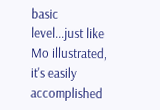basic level...just like Mo illustrated, it's easily accomplished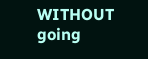WITHOUT going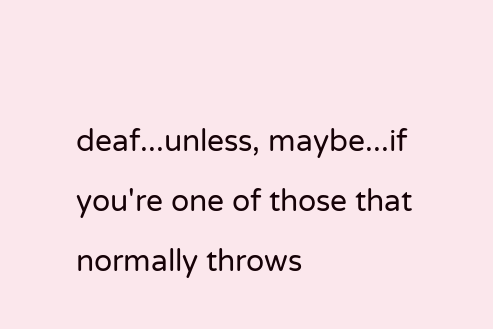deaf...unless, maybe...if you're one of those that normally throws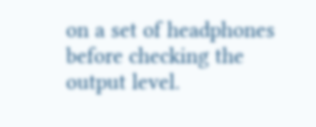on a set of headphones before checking the output level.